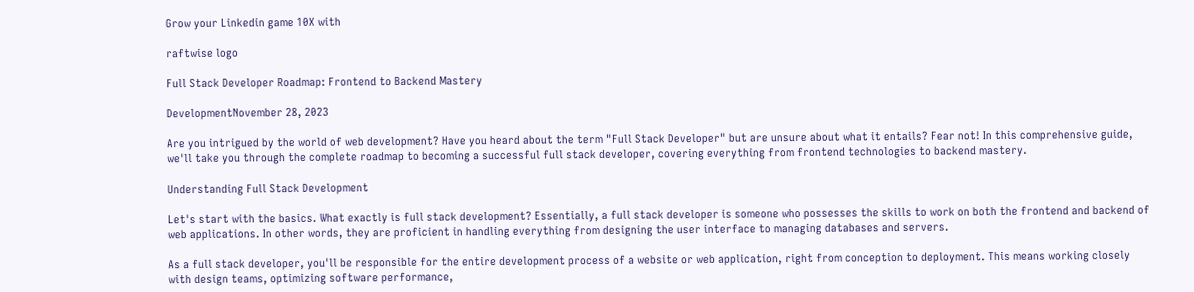Grow your Linkedin game 10X with

raftwise logo

Full Stack Developer Roadmap: Frontend to Backend Mastery

DevelopmentNovember 28, 2023

Are you intrigued by the world of web development? Have you heard about the term "Full Stack Developer" but are unsure about what it entails? Fear not! In this comprehensive guide, we'll take you through the complete roadmap to becoming a successful full stack developer, covering everything from frontend technologies to backend mastery.

Understanding Full Stack Development

Let's start with the basics. What exactly is full stack development? Essentially, a full stack developer is someone who possesses the skills to work on both the frontend and backend of web applications. In other words, they are proficient in handling everything from designing the user interface to managing databases and servers.

As a full stack developer, you'll be responsible for the entire development process of a website or web application, right from conception to deployment. This means working closely with design teams, optimizing software performance,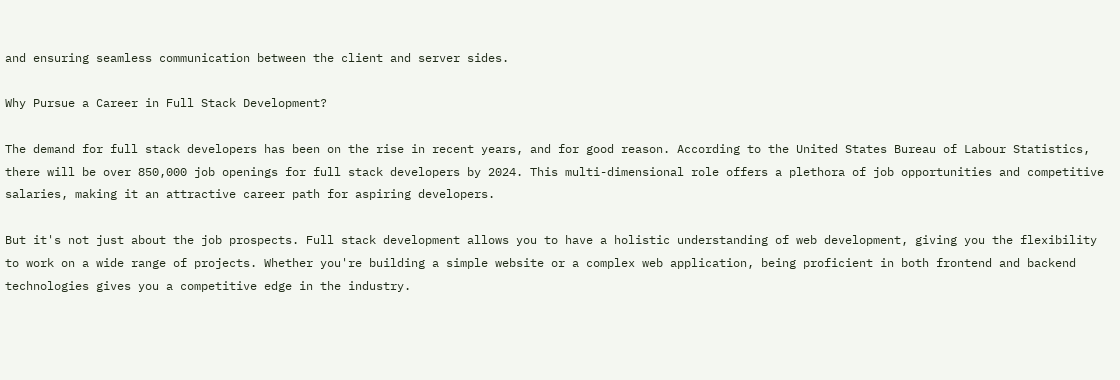and ensuring seamless communication between the client and server sides.

Why Pursue a Career in Full Stack Development?

The demand for full stack developers has been on the rise in recent years, and for good reason. According to the United States Bureau of Labour Statistics, there will be over 850,000 job openings for full stack developers by 2024. This multi-dimensional role offers a plethora of job opportunities and competitive salaries, making it an attractive career path for aspiring developers.

But it's not just about the job prospects. Full stack development allows you to have a holistic understanding of web development, giving you the flexibility to work on a wide range of projects. Whether you're building a simple website or a complex web application, being proficient in both frontend and backend technologies gives you a competitive edge in the industry.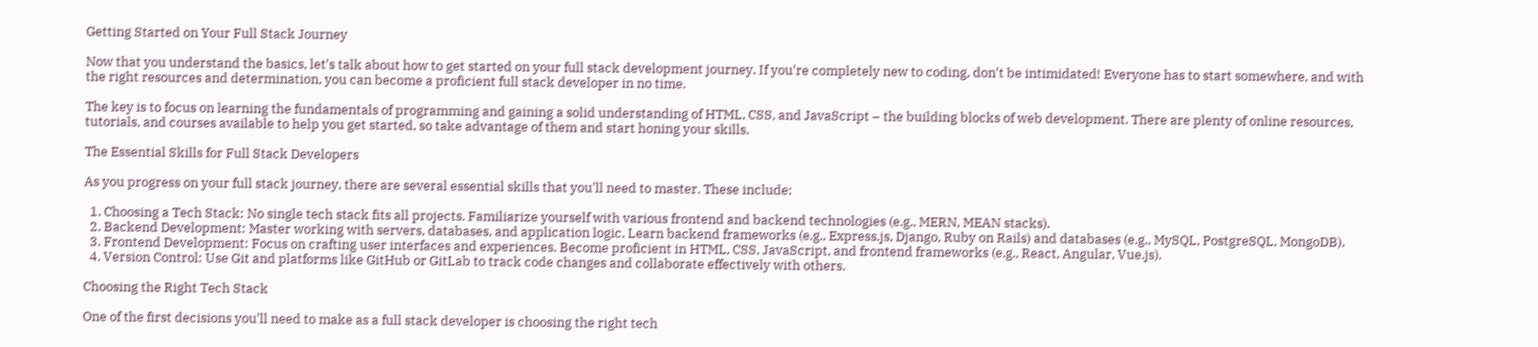Getting Started on Your Full Stack Journey

Now that you understand the basics, let's talk about how to get started on your full stack development journey. If you're completely new to coding, don't be intimidated! Everyone has to start somewhere, and with the right resources and determination, you can become a proficient full stack developer in no time.

The key is to focus on learning the fundamentals of programming and gaining a solid understanding of HTML, CSS, and JavaScript – the building blocks of web development. There are plenty of online resources, tutorials, and courses available to help you get started, so take advantage of them and start honing your skills.

The Essential Skills for Full Stack Developers

As you progress on your full stack journey, there are several essential skills that you'll need to master. These include:

  1. Choosing a Tech Stack: No single tech stack fits all projects. Familiarize yourself with various frontend and backend technologies (e.g., MERN, MEAN stacks).
  2. Backend Development: Master working with servers, databases, and application logic. Learn backend frameworks (e.g., Express.js, Django, Ruby on Rails) and databases (e.g., MySQL, PostgreSQL, MongoDB).
  3. Frontend Development: Focus on crafting user interfaces and experiences. Become proficient in HTML, CSS, JavaScript, and frontend frameworks (e.g., React, Angular, Vue.js).
  4. Version Control: Use Git and platforms like GitHub or GitLab to track code changes and collaborate effectively with others.

Choosing the Right Tech Stack

One of the first decisions you'll need to make as a full stack developer is choosing the right tech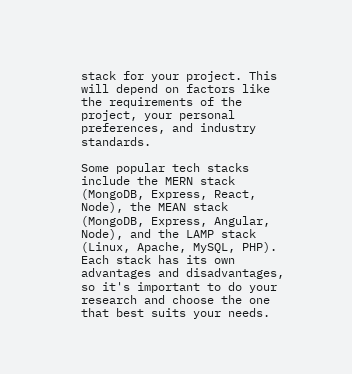stack for your project. This will depend on factors like the requirements of the project, your personal preferences, and industry standards.

Some popular tech stacks include the MERN stack (MongoDB, Express, React, Node), the MEAN stack (MongoDB, Express, Angular, Node), and the LAMP stack (Linux, Apache, MySQL, PHP). Each stack has its own advantages and disadvantages, so it's important to do your research and choose the one that best suits your needs.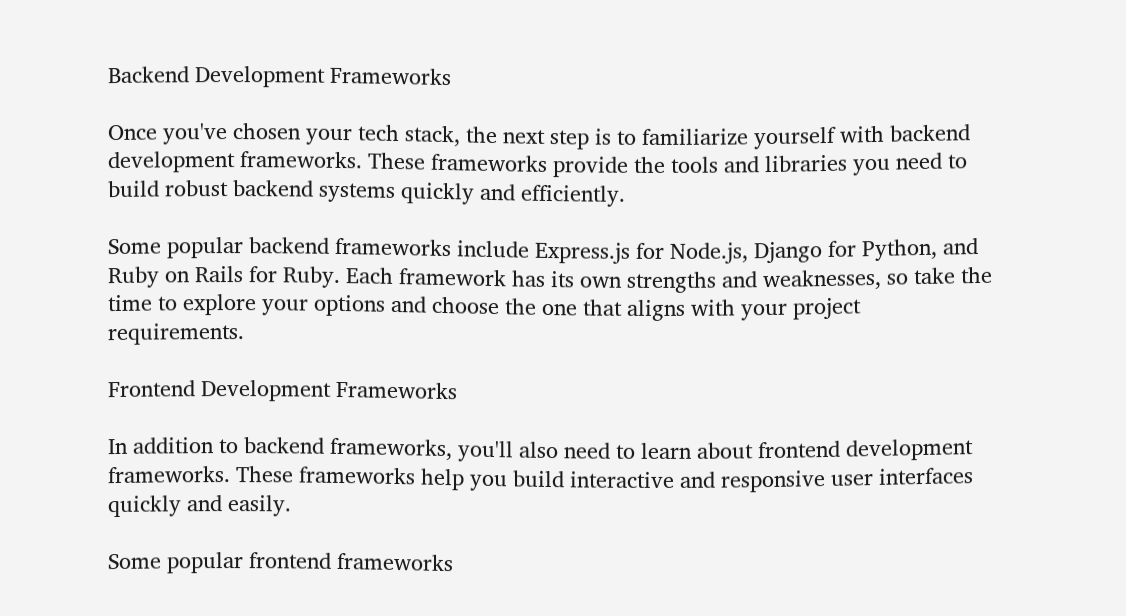Backend Development Frameworks

Once you've chosen your tech stack, the next step is to familiarize yourself with backend development frameworks. These frameworks provide the tools and libraries you need to build robust backend systems quickly and efficiently.

Some popular backend frameworks include Express.js for Node.js, Django for Python, and Ruby on Rails for Ruby. Each framework has its own strengths and weaknesses, so take the time to explore your options and choose the one that aligns with your project requirements.

Frontend Development Frameworks

In addition to backend frameworks, you'll also need to learn about frontend development frameworks. These frameworks help you build interactive and responsive user interfaces quickly and easily.

Some popular frontend frameworks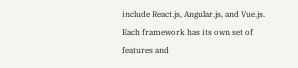include React.js, Angular.js, and Vue.js. Each framework has its own set of features and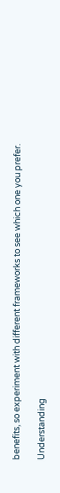benefits, so experiment with different frameworks to see which one you prefer.

Understanding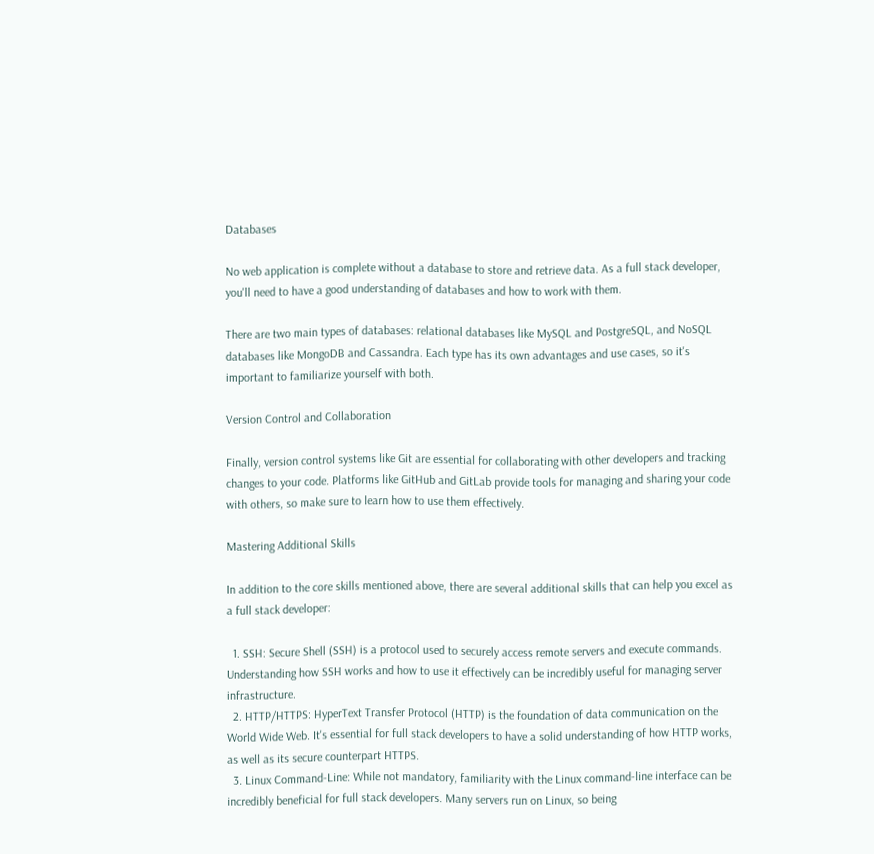Databases

No web application is complete without a database to store and retrieve data. As a full stack developer, you'll need to have a good understanding of databases and how to work with them.

There are two main types of databases: relational databases like MySQL and PostgreSQL, and NoSQL databases like MongoDB and Cassandra. Each type has its own advantages and use cases, so it's important to familiarize yourself with both.

Version Control and Collaboration

Finally, version control systems like Git are essential for collaborating with other developers and tracking changes to your code. Platforms like GitHub and GitLab provide tools for managing and sharing your code with others, so make sure to learn how to use them effectively.

Mastering Additional Skills

In addition to the core skills mentioned above, there are several additional skills that can help you excel as a full stack developer:

  1. SSH: Secure Shell (SSH) is a protocol used to securely access remote servers and execute commands. Understanding how SSH works and how to use it effectively can be incredibly useful for managing server infrastructure.
  2. HTTP/HTTPS: HyperText Transfer Protocol (HTTP) is the foundation of data communication on the World Wide Web. It's essential for full stack developers to have a solid understanding of how HTTP works, as well as its secure counterpart HTTPS.
  3. Linux Command-Line: While not mandatory, familiarity with the Linux command-line interface can be incredibly beneficial for full stack developers. Many servers run on Linux, so being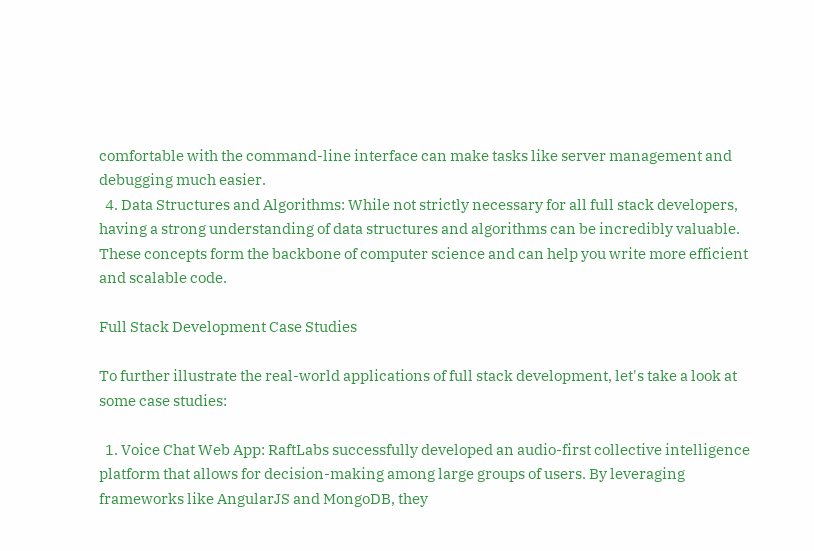comfortable with the command-line interface can make tasks like server management and debugging much easier.
  4. Data Structures and Algorithms: While not strictly necessary for all full stack developers, having a strong understanding of data structures and algorithms can be incredibly valuable. These concepts form the backbone of computer science and can help you write more efficient and scalable code.

Full Stack Development Case Studies

To further illustrate the real-world applications of full stack development, let's take a look at some case studies:

  1. Voice Chat Web App: RaftLabs successfully developed an audio-first collective intelligence platform that allows for decision-making among large groups of users. By leveraging frameworks like AngularJS and MongoDB, they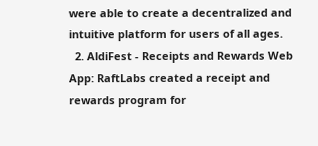were able to create a decentralized and intuitive platform for users of all ages.
  2. AldiFest - Receipts and Rewards Web App: RaftLabs created a receipt and rewards program for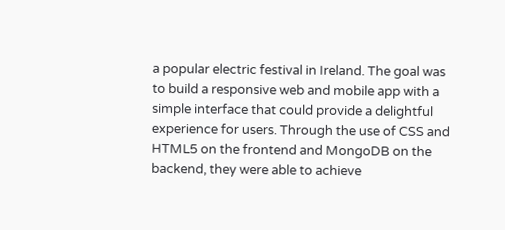a popular electric festival in Ireland. The goal was to build a responsive web and mobile app with a simple interface that could provide a delightful experience for users. Through the use of CSS and HTML5 on the frontend and MongoDB on the backend, they were able to achieve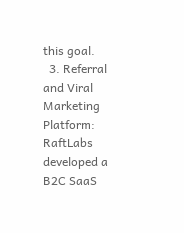this goal.
  3. Referral and Viral Marketing Platform: RaftLabs developed a B2C SaaS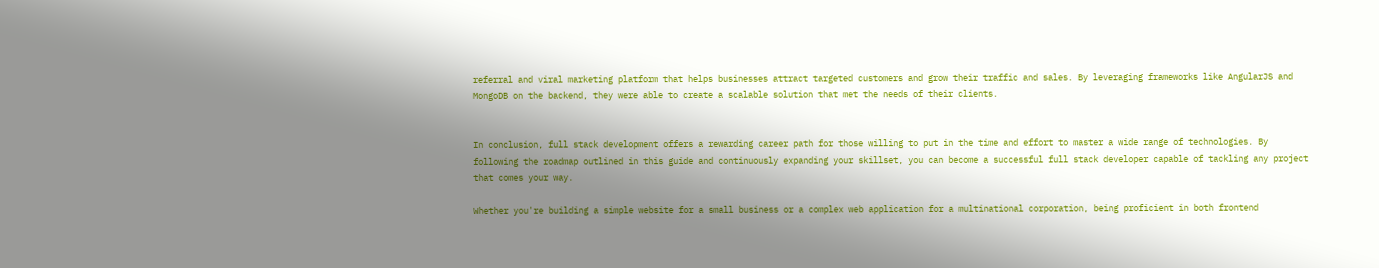referral and viral marketing platform that helps businesses attract targeted customers and grow their traffic and sales. By leveraging frameworks like AngularJS and MongoDB on the backend, they were able to create a scalable solution that met the needs of their clients.


In conclusion, full stack development offers a rewarding career path for those willing to put in the time and effort to master a wide range of technologies. By following the roadmap outlined in this guide and continuously expanding your skillset, you can become a successful full stack developer capable of tackling any project that comes your way.

Whether you're building a simple website for a small business or a complex web application for a multinational corporation, being proficient in both frontend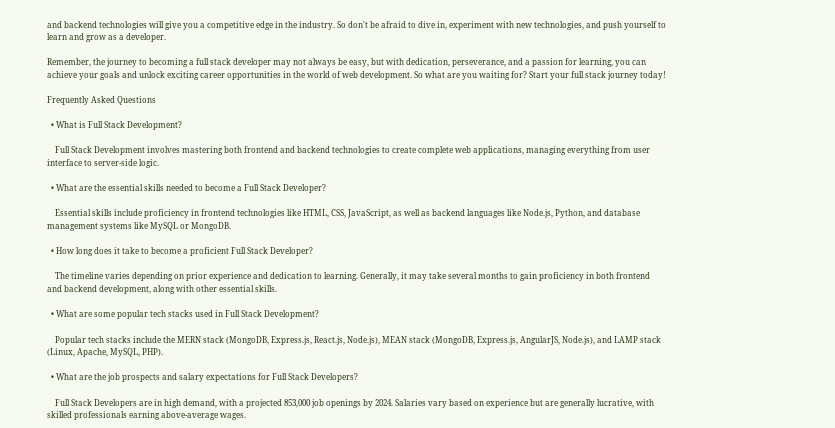and backend technologies will give you a competitive edge in the industry. So don't be afraid to dive in, experiment with new technologies, and push yourself to learn and grow as a developer.

Remember, the journey to becoming a full stack developer may not always be easy, but with dedication, perseverance, and a passion for learning, you can achieve your goals and unlock exciting career opportunities in the world of web development. So what are you waiting for? Start your full stack journey today!

Frequently Asked Questions

  • What is Full Stack Development?

    Full Stack Development involves mastering both frontend and backend technologies to create complete web applications, managing everything from user interface to server-side logic.

  • What are the essential skills needed to become a Full Stack Developer?

    Essential skills include proficiency in frontend technologies like HTML, CSS, JavaScript, as well as backend languages like Node.js, Python, and database management systems like MySQL or MongoDB.

  • How long does it take to become a proficient Full Stack Developer?

    The timeline varies depending on prior experience and dedication to learning. Generally, it may take several months to gain proficiency in both frontend and backend development, along with other essential skills.

  • What are some popular tech stacks used in Full Stack Development?

    Popular tech stacks include the MERN stack (MongoDB, Express.js, React.js, Node.js), MEAN stack (MongoDB, Express.js, AngularJS, Node.js), and LAMP stack (Linux, Apache, MySQL, PHP).

  • What are the job prospects and salary expectations for Full Stack Developers?

    Full Stack Developers are in high demand, with a projected 853,000 job openings by 2024. Salaries vary based on experience but are generally lucrative, with skilled professionals earning above-average wages.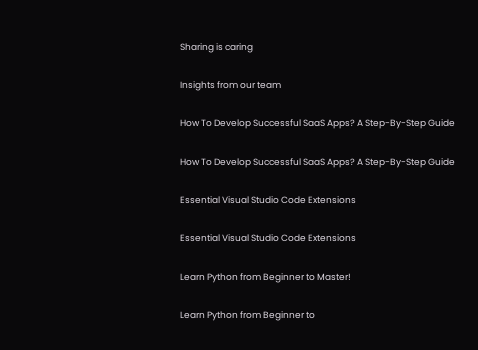Sharing is caring

Insights from our team

How To Develop Successful SaaS Apps? A Step-By-Step Guide

How To Develop Successful SaaS Apps? A Step-By-Step Guide

Essential Visual Studio Code Extensions

Essential Visual Studio Code Extensions

Learn Python from Beginner to Master!

Learn Python from Beginner to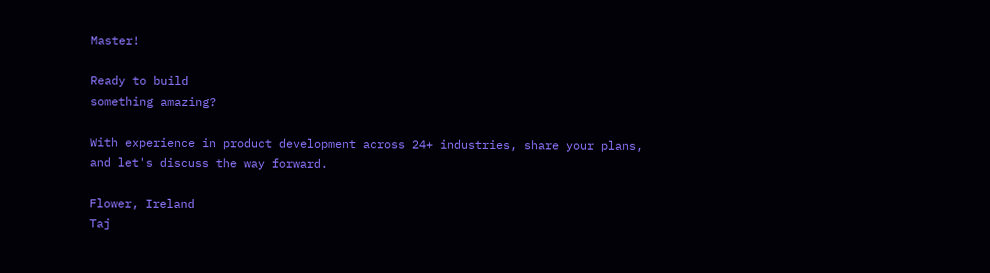Master!

Ready to build
something amazing?

With experience in product development across 24+ industries, share your plans,
and let's discuss the way forward.

Flower, Ireland
Taj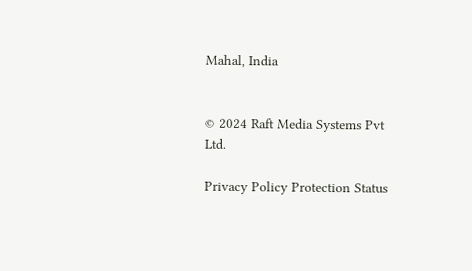Mahal, India


© 2024 Raft Media Systems Pvt Ltd.

Privacy Policy Protection Status